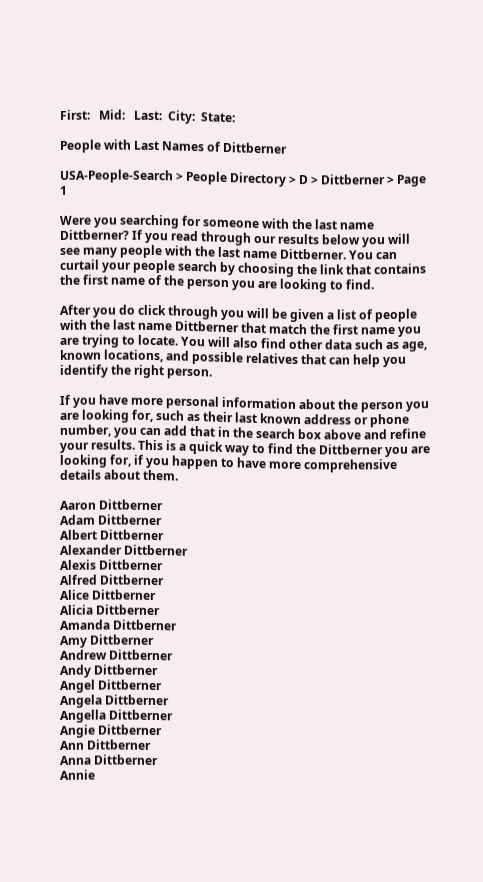First:   Mid:   Last:  City:  State:

People with Last Names of Dittberner

USA-People-Search > People Directory > D > Dittberner > Page 1

Were you searching for someone with the last name Dittberner? If you read through our results below you will see many people with the last name Dittberner. You can curtail your people search by choosing the link that contains the first name of the person you are looking to find.

After you do click through you will be given a list of people with the last name Dittberner that match the first name you are trying to locate. You will also find other data such as age, known locations, and possible relatives that can help you identify the right person.

If you have more personal information about the person you are looking for, such as their last known address or phone number, you can add that in the search box above and refine your results. This is a quick way to find the Dittberner you are looking for, if you happen to have more comprehensive details about them.

Aaron Dittberner
Adam Dittberner
Albert Dittberner
Alexander Dittberner
Alexis Dittberner
Alfred Dittberner
Alice Dittberner
Alicia Dittberner
Amanda Dittberner
Amy Dittberner
Andrew Dittberner
Andy Dittberner
Angel Dittberner
Angela Dittberner
Angella Dittberner
Angie Dittberner
Ann Dittberner
Anna Dittberner
Annie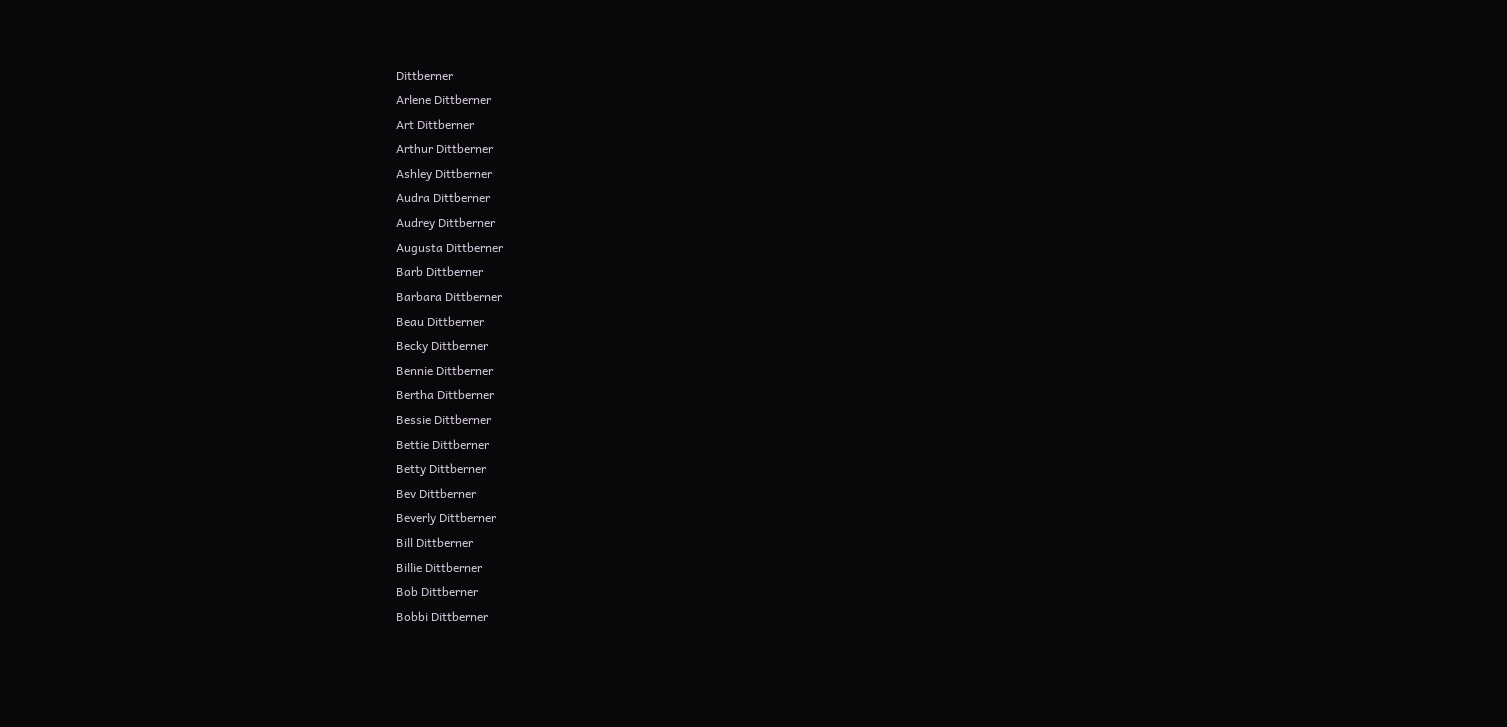Dittberner
Arlene Dittberner
Art Dittberner
Arthur Dittberner
Ashley Dittberner
Audra Dittberner
Audrey Dittberner
Augusta Dittberner
Barb Dittberner
Barbara Dittberner
Beau Dittberner
Becky Dittberner
Bennie Dittberner
Bertha Dittberner
Bessie Dittberner
Bettie Dittberner
Betty Dittberner
Bev Dittberner
Beverly Dittberner
Bill Dittberner
Billie Dittberner
Bob Dittberner
Bobbi Dittberner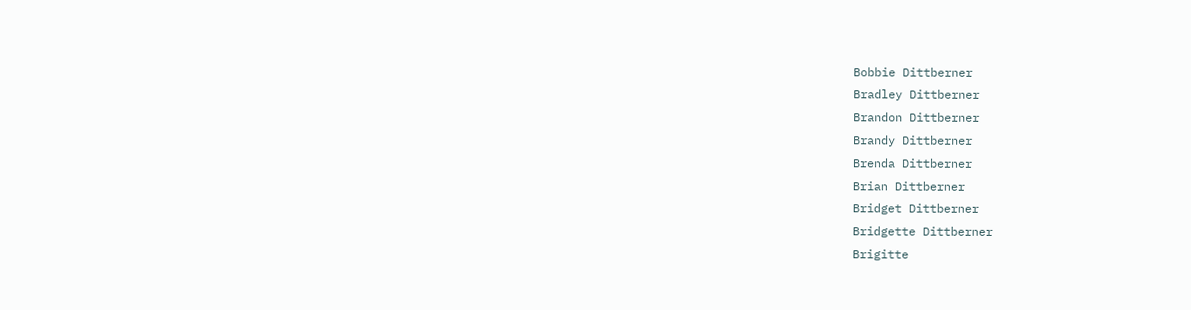Bobbie Dittberner
Bradley Dittberner
Brandon Dittberner
Brandy Dittberner
Brenda Dittberner
Brian Dittberner
Bridget Dittberner
Bridgette Dittberner
Brigitte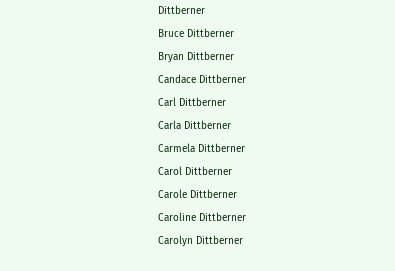Dittberner
Bruce Dittberner
Bryan Dittberner
Candace Dittberner
Carl Dittberner
Carla Dittberner
Carmela Dittberner
Carol Dittberner
Carole Dittberner
Caroline Dittberner
Carolyn Dittberner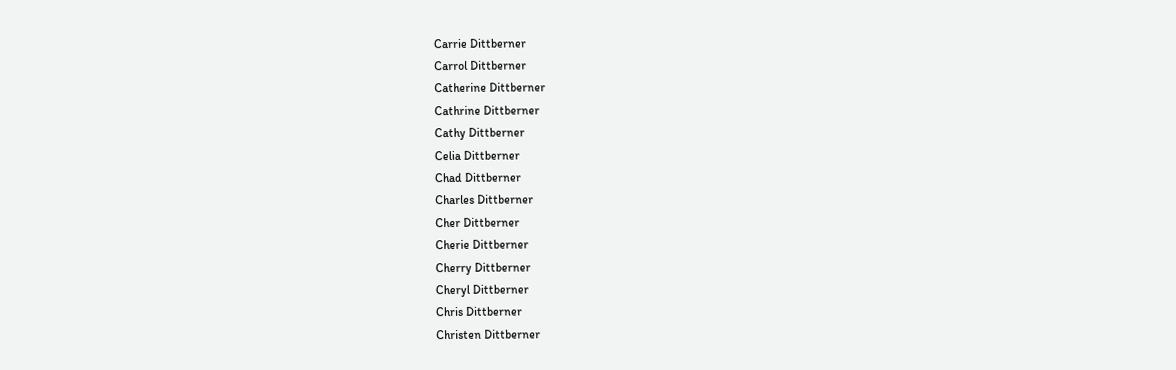Carrie Dittberner
Carrol Dittberner
Catherine Dittberner
Cathrine Dittberner
Cathy Dittberner
Celia Dittberner
Chad Dittberner
Charles Dittberner
Cher Dittberner
Cherie Dittberner
Cherry Dittberner
Cheryl Dittberner
Chris Dittberner
Christen Dittberner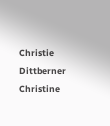Christie Dittberner
Christine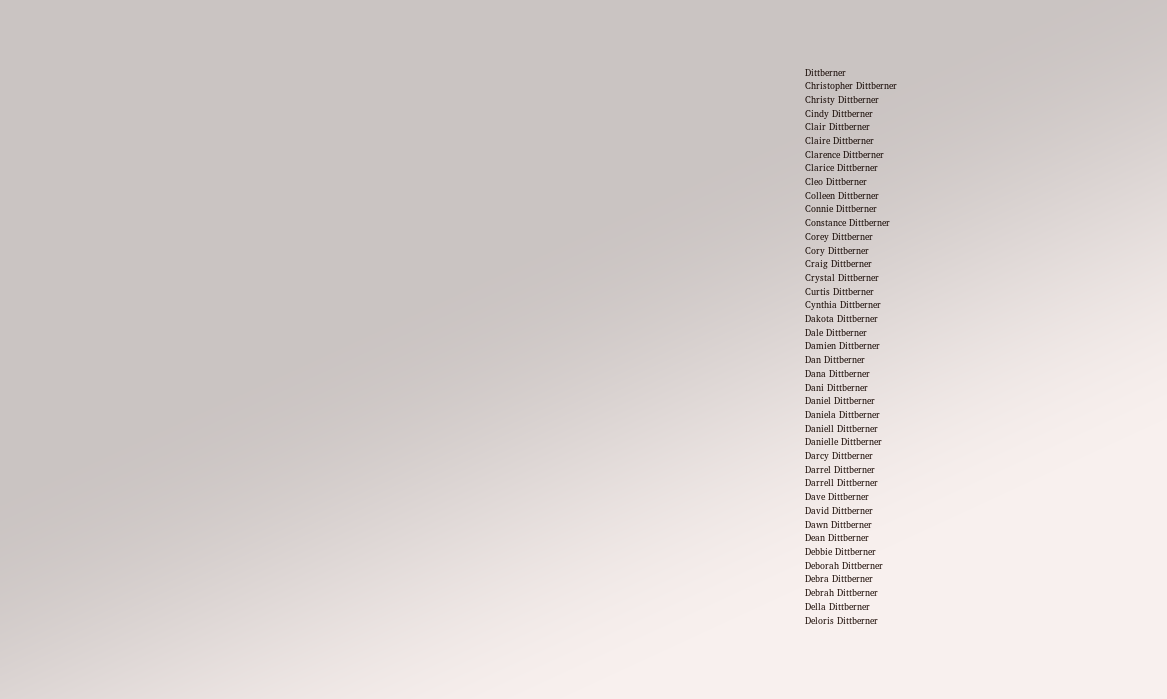Dittberner
Christopher Dittberner
Christy Dittberner
Cindy Dittberner
Clair Dittberner
Claire Dittberner
Clarence Dittberner
Clarice Dittberner
Cleo Dittberner
Colleen Dittberner
Connie Dittberner
Constance Dittberner
Corey Dittberner
Cory Dittberner
Craig Dittberner
Crystal Dittberner
Curtis Dittberner
Cynthia Dittberner
Dakota Dittberner
Dale Dittberner
Damien Dittberner
Dan Dittberner
Dana Dittberner
Dani Dittberner
Daniel Dittberner
Daniela Dittberner
Daniell Dittberner
Danielle Dittberner
Darcy Dittberner
Darrel Dittberner
Darrell Dittberner
Dave Dittberner
David Dittberner
Dawn Dittberner
Dean Dittberner
Debbie Dittberner
Deborah Dittberner
Debra Dittberner
Debrah Dittberner
Della Dittberner
Deloris Dittberner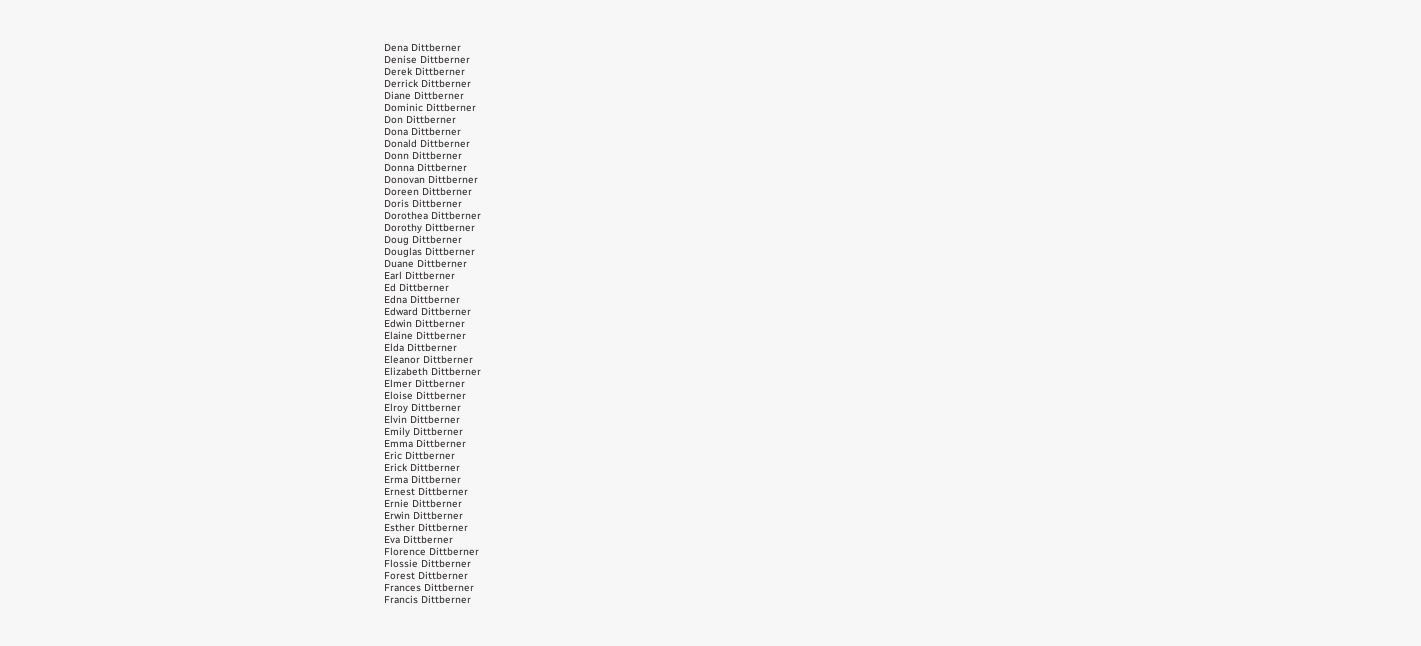Dena Dittberner
Denise Dittberner
Derek Dittberner
Derrick Dittberner
Diane Dittberner
Dominic Dittberner
Don Dittberner
Dona Dittberner
Donald Dittberner
Donn Dittberner
Donna Dittberner
Donovan Dittberner
Doreen Dittberner
Doris Dittberner
Dorothea Dittberner
Dorothy Dittberner
Doug Dittberner
Douglas Dittberner
Duane Dittberner
Earl Dittberner
Ed Dittberner
Edna Dittberner
Edward Dittberner
Edwin Dittberner
Elaine Dittberner
Elda Dittberner
Eleanor Dittberner
Elizabeth Dittberner
Elmer Dittberner
Eloise Dittberner
Elroy Dittberner
Elvin Dittberner
Emily Dittberner
Emma Dittberner
Eric Dittberner
Erick Dittberner
Erma Dittberner
Ernest Dittberner
Ernie Dittberner
Erwin Dittberner
Esther Dittberner
Eva Dittberner
Florence Dittberner
Flossie Dittberner
Forest Dittberner
Frances Dittberner
Francis Dittberner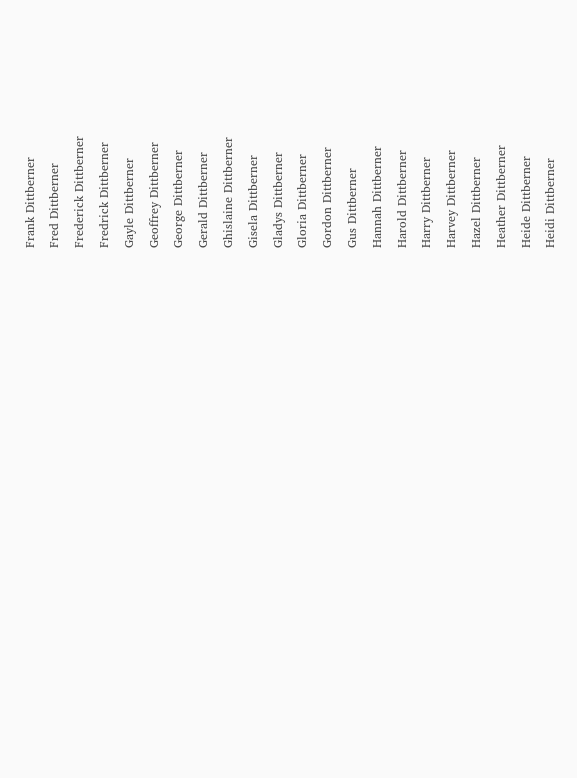Frank Dittberner
Fred Dittberner
Frederick Dittberner
Fredrick Dittberner
Gayle Dittberner
Geoffrey Dittberner
George Dittberner
Gerald Dittberner
Ghislaine Dittberner
Gisela Dittberner
Gladys Dittberner
Gloria Dittberner
Gordon Dittberner
Gus Dittberner
Hannah Dittberner
Harold Dittberner
Harry Dittberner
Harvey Dittberner
Hazel Dittberner
Heather Dittberner
Heide Dittberner
Heidi Dittberner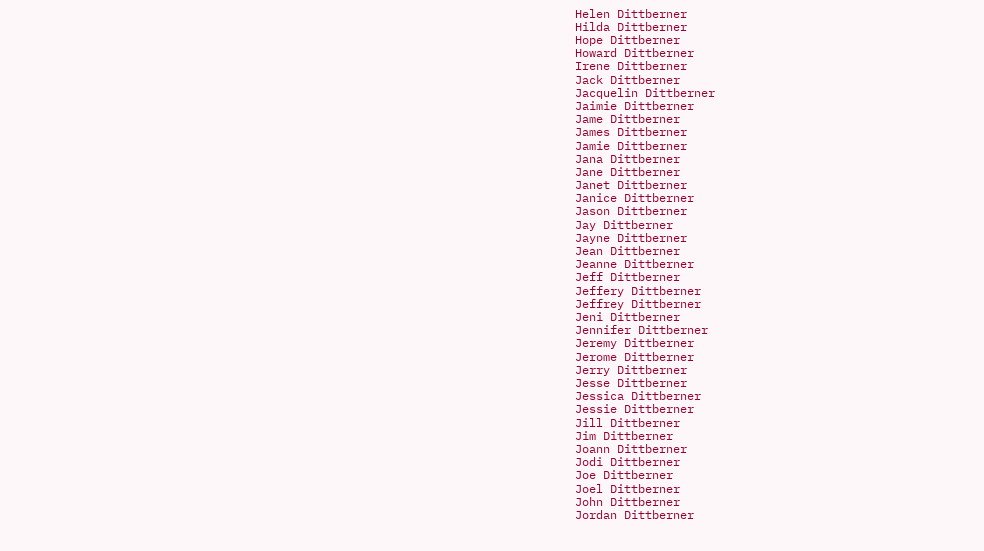Helen Dittberner
Hilda Dittberner
Hope Dittberner
Howard Dittberner
Irene Dittberner
Jack Dittberner
Jacquelin Dittberner
Jaimie Dittberner
Jame Dittberner
James Dittberner
Jamie Dittberner
Jana Dittberner
Jane Dittberner
Janet Dittberner
Janice Dittberner
Jason Dittberner
Jay Dittberner
Jayne Dittberner
Jean Dittberner
Jeanne Dittberner
Jeff Dittberner
Jeffery Dittberner
Jeffrey Dittberner
Jeni Dittberner
Jennifer Dittberner
Jeremy Dittberner
Jerome Dittberner
Jerry Dittberner
Jesse Dittberner
Jessica Dittberner
Jessie Dittberner
Jill Dittberner
Jim Dittberner
Joann Dittberner
Jodi Dittberner
Joe Dittberner
Joel Dittberner
John Dittberner
Jordan Dittberner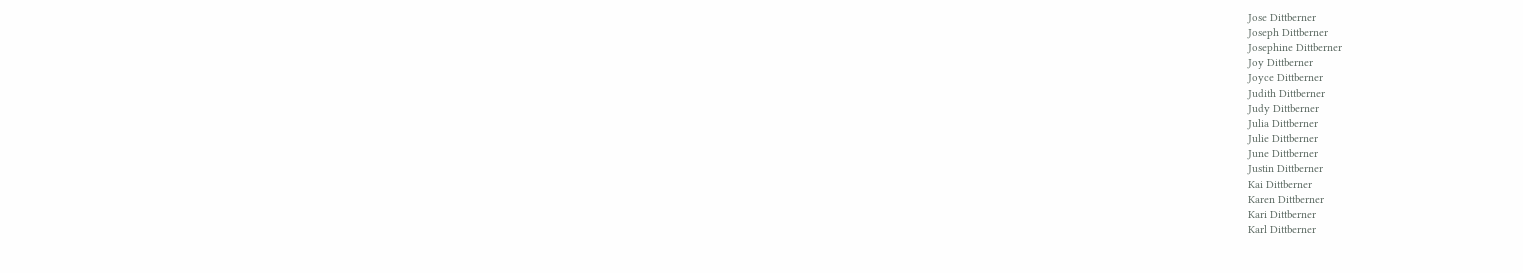Jose Dittberner
Joseph Dittberner
Josephine Dittberner
Joy Dittberner
Joyce Dittberner
Judith Dittberner
Judy Dittberner
Julia Dittberner
Julie Dittberner
June Dittberner
Justin Dittberner
Kai Dittberner
Karen Dittberner
Kari Dittberner
Karl Dittberner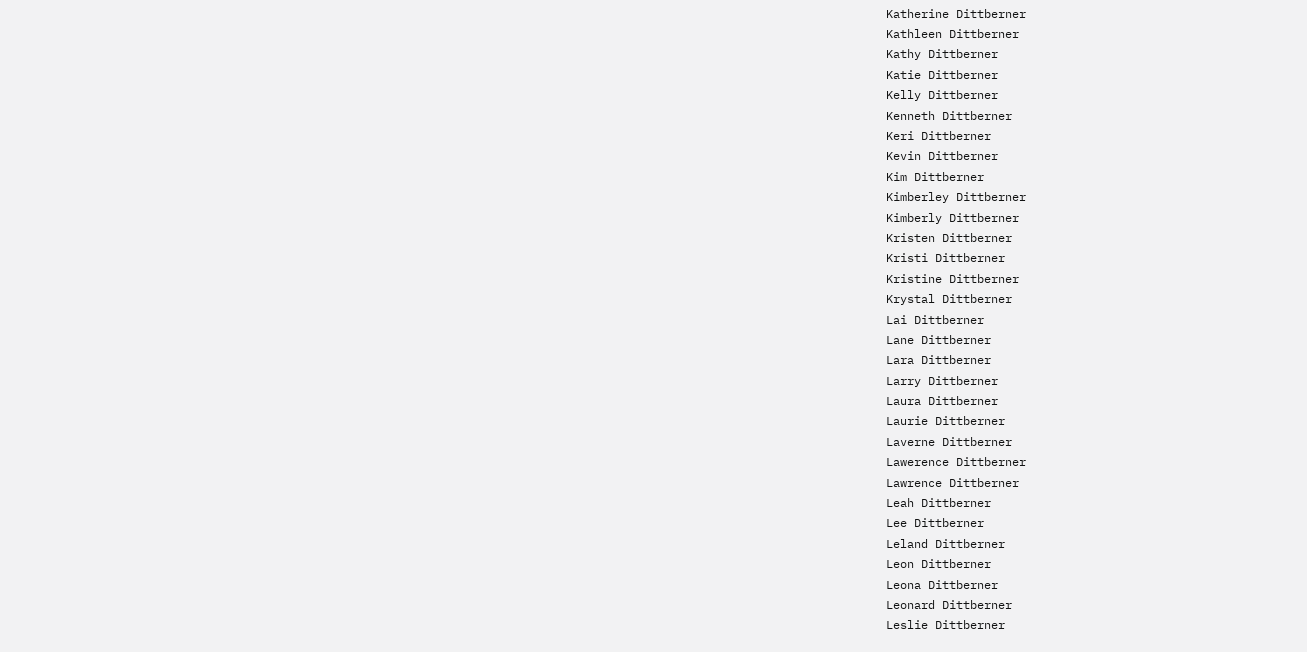Katherine Dittberner
Kathleen Dittberner
Kathy Dittberner
Katie Dittberner
Kelly Dittberner
Kenneth Dittberner
Keri Dittberner
Kevin Dittberner
Kim Dittberner
Kimberley Dittberner
Kimberly Dittberner
Kristen Dittberner
Kristi Dittberner
Kristine Dittberner
Krystal Dittberner
Lai Dittberner
Lane Dittberner
Lara Dittberner
Larry Dittberner
Laura Dittberner
Laurie Dittberner
Laverne Dittberner
Lawerence Dittberner
Lawrence Dittberner
Leah Dittberner
Lee Dittberner
Leland Dittberner
Leon Dittberner
Leona Dittberner
Leonard Dittberner
Leslie Dittberner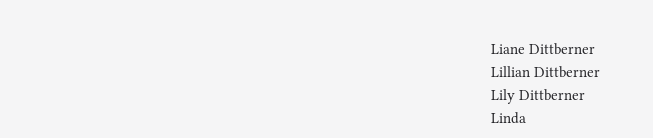Liane Dittberner
Lillian Dittberner
Lily Dittberner
Linda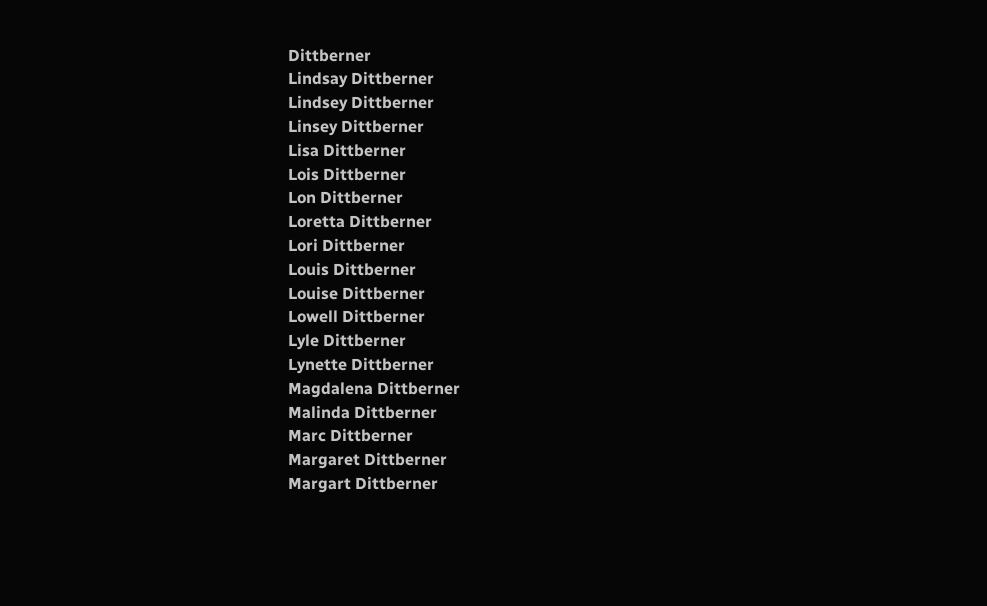Dittberner
Lindsay Dittberner
Lindsey Dittberner
Linsey Dittberner
Lisa Dittberner
Lois Dittberner
Lon Dittberner
Loretta Dittberner
Lori Dittberner
Louis Dittberner
Louise Dittberner
Lowell Dittberner
Lyle Dittberner
Lynette Dittberner
Magdalena Dittberner
Malinda Dittberner
Marc Dittberner
Margaret Dittberner
Margart Dittberner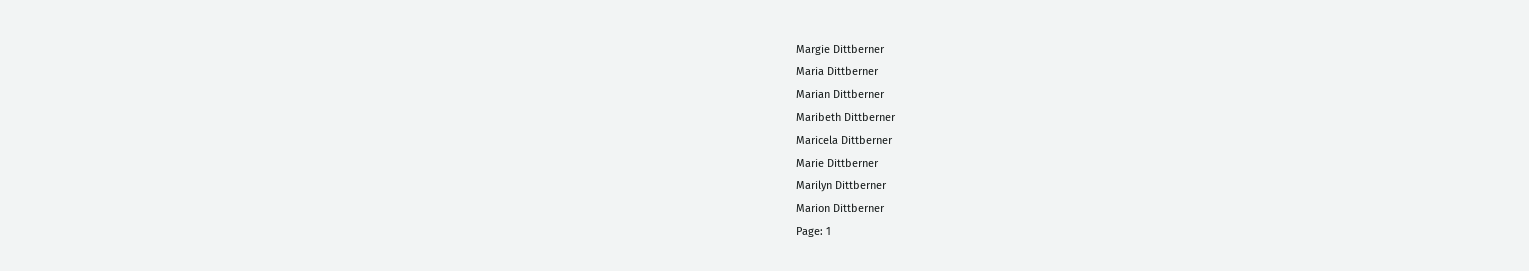Margie Dittberner
Maria Dittberner
Marian Dittberner
Maribeth Dittberner
Maricela Dittberner
Marie Dittberner
Marilyn Dittberner
Marion Dittberner
Page: 1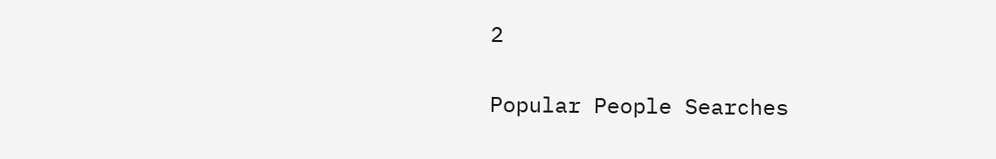2

Popular People Searches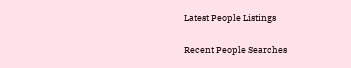Latest People Listings

Recent People Searches